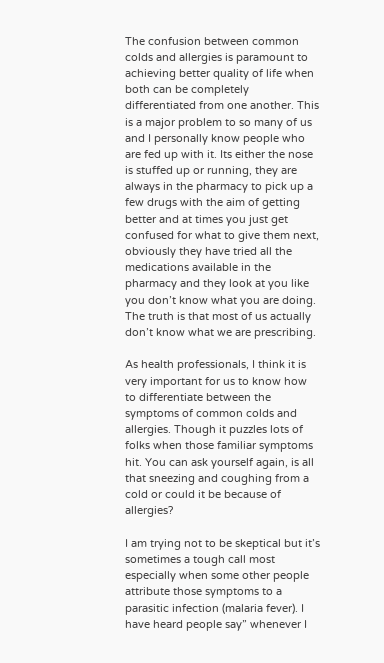The confusion between common colds and allergies is paramount to achieving better quality of life when both can be completely differentiated from one another. This is a major problem to so many of us and I personally know people who are fed up with it. Its either the nose is stuffed up or running, they are always in the pharmacy to pick up a few drugs with the aim of getting better and at times you just get confused for what to give them next, obviously they have tried all the medications available in the pharmacy and they look at you like you don’t know what you are doing. The truth is that most of us actually don’t know what we are prescribing.

As health professionals, I think it is very important for us to know how to differentiate between the symptoms of common colds and allergies. Though it puzzles lots of folks when those familiar symptoms hit. You can ask yourself again, is all that sneezing and coughing from a cold or could it be because of allergies?

I am trying not to be skeptical but it’s sometimes a tough call most especially when some other people attribute those symptoms to a parasitic infection (malaria fever). I have heard people say” whenever I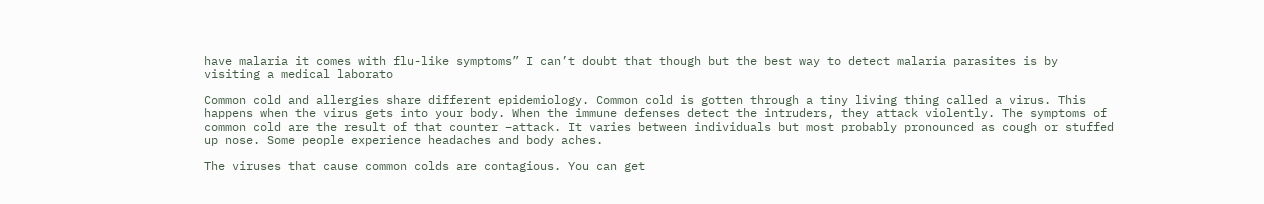have malaria it comes with flu-like symptoms” I can’t doubt that though but the best way to detect malaria parasites is by visiting a medical laborato

Common cold and allergies share different epidemiology. Common cold is gotten through a tiny living thing called a virus. This happens when the virus gets into your body. When the immune defenses detect the intruders, they attack violently. The symptoms of common cold are the result of that counter –attack. It varies between individuals but most probably pronounced as cough or stuffed up nose. Some people experience headaches and body aches.

The viruses that cause common colds are contagious. You can get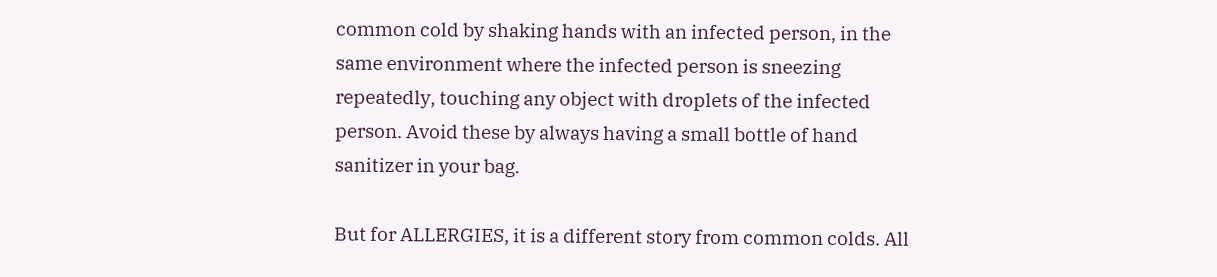common cold by shaking hands with an infected person, in the same environment where the infected person is sneezing repeatedly, touching any object with droplets of the infected person. Avoid these by always having a small bottle of hand sanitizer in your bag.

But for ALLERGIES, it is a different story from common colds. All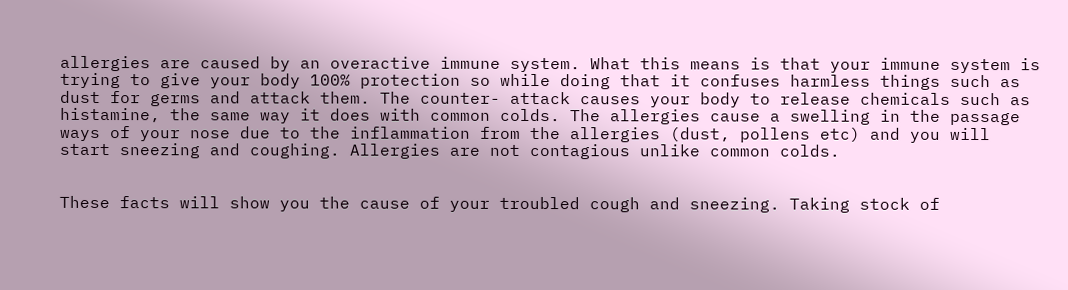allergies are caused by an overactive immune system. What this means is that your immune system is trying to give your body 100% protection so while doing that it confuses harmless things such as dust for germs and attack them. The counter- attack causes your body to release chemicals such as histamine, the same way it does with common colds. The allergies cause a swelling in the passage ways of your nose due to the inflammation from the allergies (dust, pollens etc) and you will start sneezing and coughing. Allergies are not contagious unlike common colds.


These facts will show you the cause of your troubled cough and sneezing. Taking stock of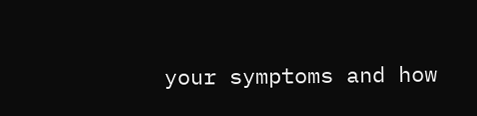your symptoms and how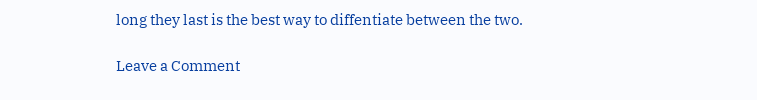long they last is the best way to diffentiate between the two.

Leave a Comment